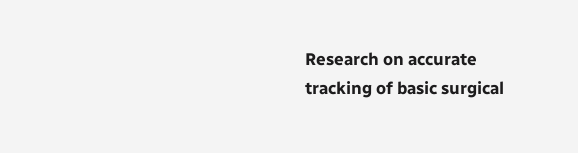Research on accurate tracking of basic surgical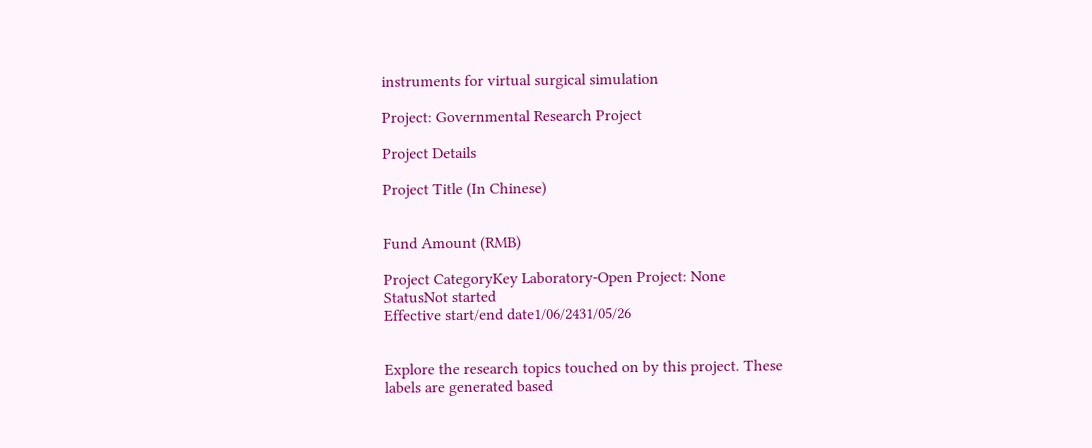instruments for virtual surgical simulation

Project: Governmental Research Project

Project Details

Project Title (In Chinese)


Fund Amount (RMB)

Project CategoryKey Laboratory-Open Project: None
StatusNot started
Effective start/end date1/06/2431/05/26


Explore the research topics touched on by this project. These labels are generated based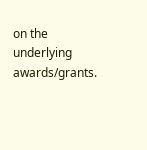on the underlying awards/grants.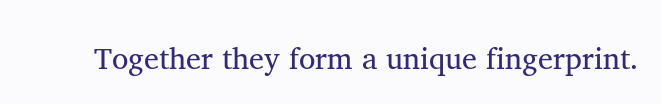Together they form a unique fingerprint.